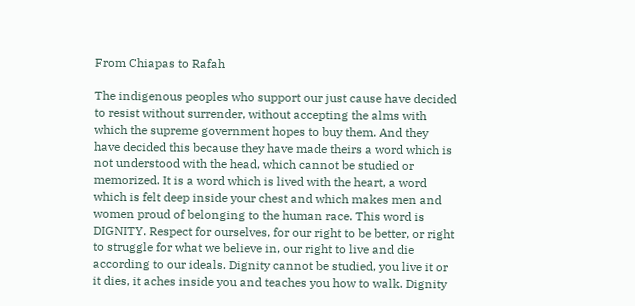From Chiapas to Rafah

The indigenous peoples who support our just cause have decided to resist without surrender, without accepting the alms with which the supreme government hopes to buy them. And they have decided this because they have made theirs a word which is not understood with the head, which cannot be studied or memorized. It is a word which is lived with the heart, a word which is felt deep inside your chest and which makes men and women proud of belonging to the human race. This word is DIGNITY. Respect for ourselves, for our right to be better, or right to struggle for what we believe in, our right to live and die according to our ideals. Dignity cannot be studied, you live it or it dies, it aches inside you and teaches you how to walk. Dignity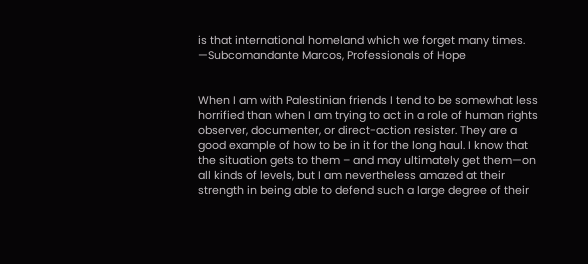is that international homeland which we forget many times.
—Subcomandante Marcos, Professionals of Hope


When I am with Palestinian friends I tend to be somewhat less horrified than when I am trying to act in a role of human rights observer, documenter, or direct-action resister. They are a good example of how to be in it for the long haul. I know that the situation gets to them – and may ultimately get them—on all kinds of levels, but I am nevertheless amazed at their strength in being able to defend such a large degree of their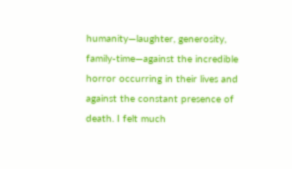humanity—laughter, generosity, family-time—against the incredible horror occurring in their lives and against the constant presence of death. I felt much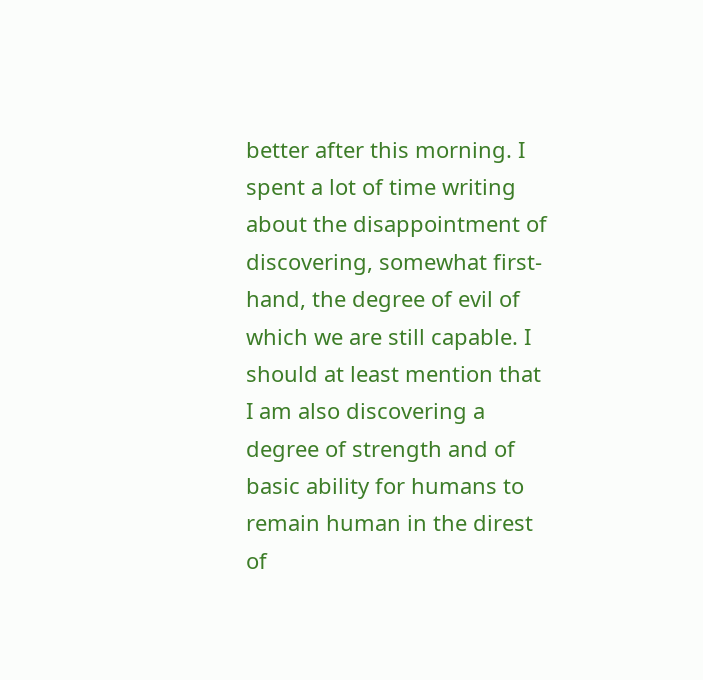better after this morning. I spent a lot of time writing about the disappointment of discovering, somewhat first-hand, the degree of evil of which we are still capable. I should at least mention that I am also discovering a degree of strength and of basic ability for humans to remain human in the direst of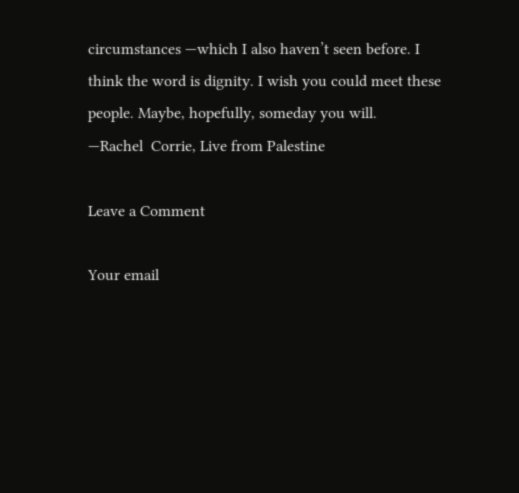circumstances —which I also haven’t seen before. I think the word is dignity. I wish you could meet these people. Maybe, hopefully, someday you will.
—Rachel  Corrie, Live from Palestine

Leave a Comment

Your email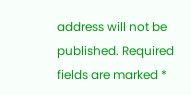address will not be published. Required fields are marked *